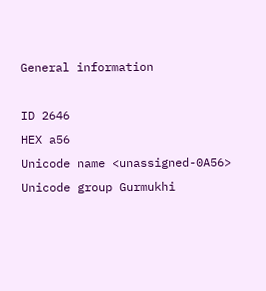General information

ID 2646
HEX a56
Unicode name <unassigned-0A56>
Unicode group Gurmukhi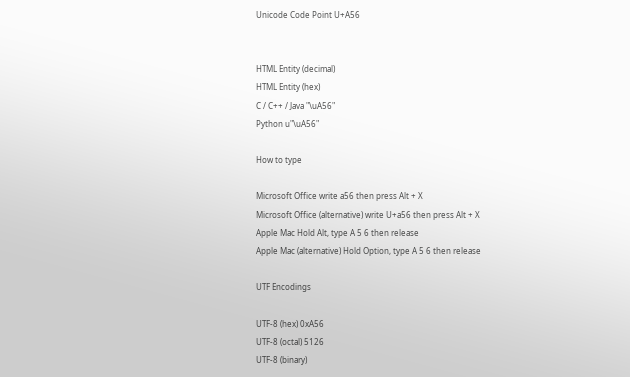Unicode Code Point U+A56


HTML Entity (decimal)
HTML Entity (hex)
C / C++ / Java "\uA56"
Python u"\uA56"

How to type

Microsoft Office write a56 then press Alt + X
Microsoft Office (alternative) write U+a56 then press Alt + X
Apple Mac Hold Alt, type A 5 6 then release
Apple Mac (alternative) Hold Option, type A 5 6 then release

UTF Encodings

UTF-8 (hex) 0xA56
UTF-8 (octal) 5126
UTF-8 (binary)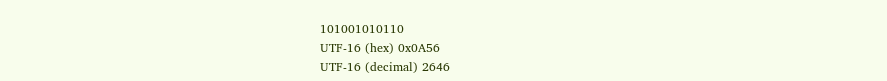101001010110
UTF-16 (hex) 0x0A56
UTF-16 (decimal) 2646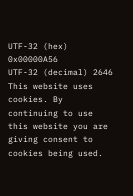UTF-32 (hex) 0x00000A56
UTF-32 (decimal) 2646
This website uses cookies. By continuing to use this website you are giving consent to cookies being used.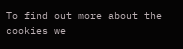To find out more about the cookies we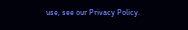use, see our Privacy Policy.